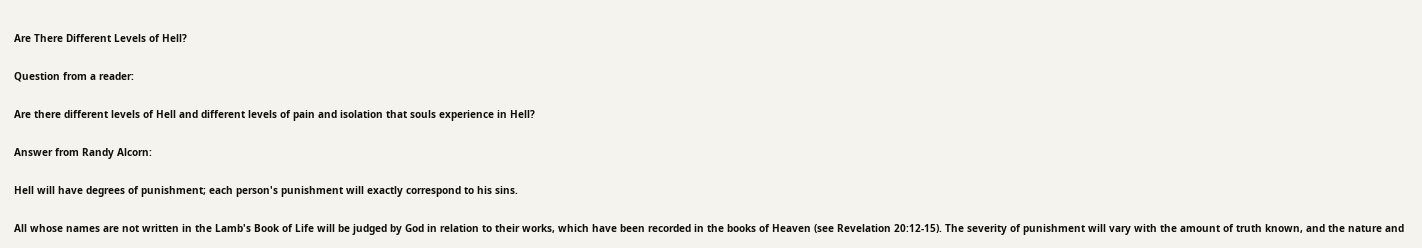Are There Different Levels of Hell?

Question from a reader:

Are there different levels of Hell and different levels of pain and isolation that souls experience in Hell?

Answer from Randy Alcorn:

Hell will have degrees of punishment; each person's punishment will exactly correspond to his sins.

All whose names are not written in the Lamb's Book of Life will be judged by God in relation to their works, which have been recorded in the books of Heaven (see Revelation 20:12-15). The severity of punishment will vary with the amount of truth known, and the nature and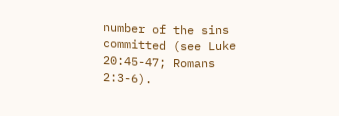number of the sins committed (see Luke 20:45-47; Romans 2:3-6).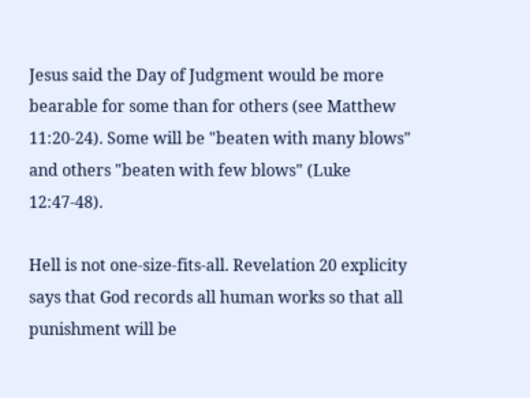Jesus said the Day of Judgment would be more bearable for some than for others (see Matthew 11:20-24). Some will be "beaten with many blows" and others "beaten with few blows" (Luke 12:47-48).

Hell is not one-size-fits-all. Revelation 20 explicity says that God records all human works so that all punishment will be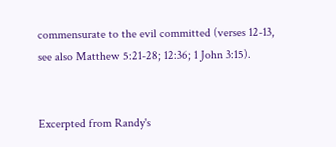commensurate to the evil committed (verses 12-13, see also Matthew 5:21-28; 12:36; 1 John 3:15).


Excerpted from Randy's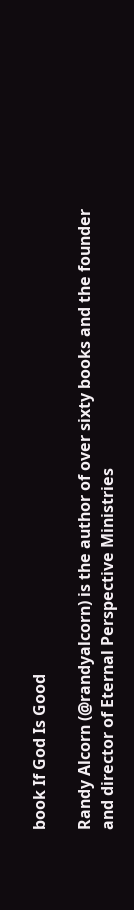book If God Is Good

Randy Alcorn (@randyalcorn) is the author of over sixty books and the founder and director of Eternal Perspective Ministries